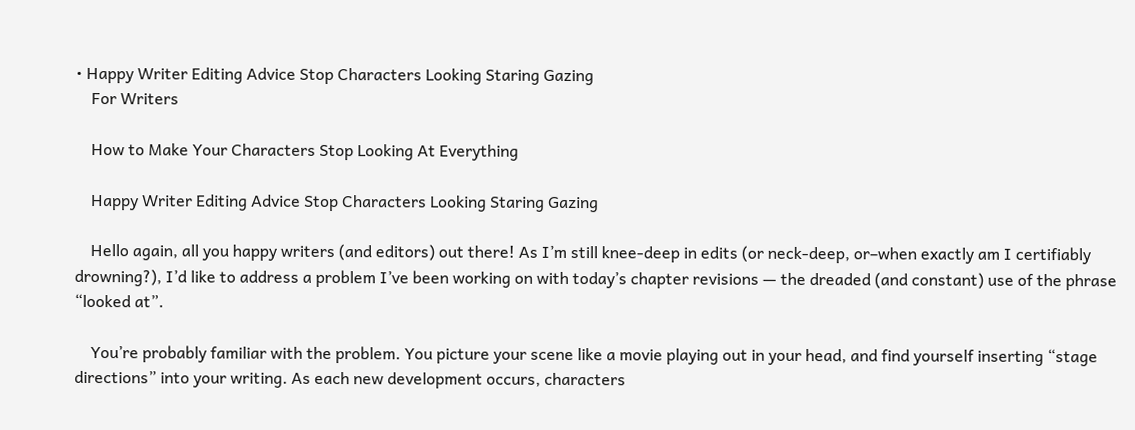• Happy Writer Editing Advice Stop Characters Looking Staring Gazing
    For Writers

    How to Make Your Characters Stop Looking At Everything

    Happy Writer Editing Advice Stop Characters Looking Staring Gazing

    Hello again, all you happy writers (and editors) out there! As I’m still knee-deep in edits (or neck-deep, or–when exactly am I certifiably drowning?), I’d like to address a problem I’ve been working on with today’s chapter revisions — the dreaded (and constant) use of the phrase “looked at”.

    You’re probably familiar with the problem. You picture your scene like a movie playing out in your head, and find yourself inserting “stage directions” into your writing. As each new development occurs, characters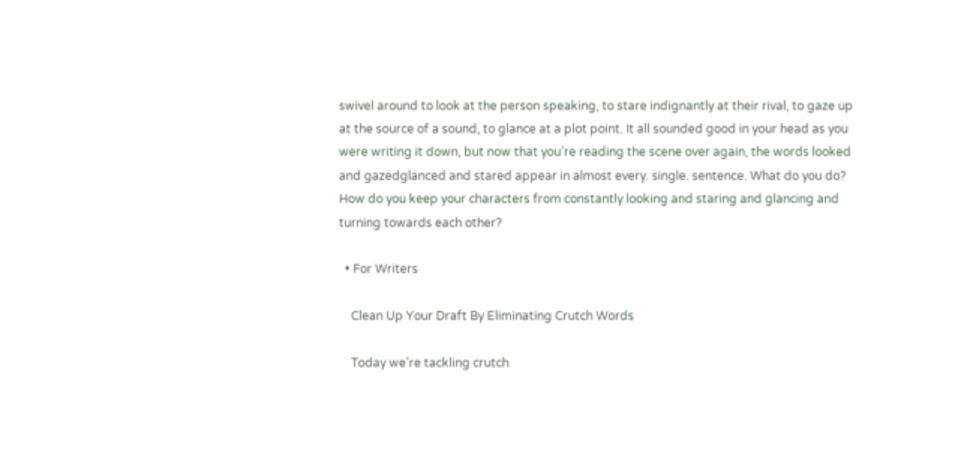swivel around to look at the person speaking, to stare indignantly at their rival, to gaze up at the source of a sound, to glance at a plot point. It all sounded good in your head as you were writing it down, but now that you’re reading the scene over again, the words looked and gazedglanced and stared appear in almost every. single. sentence. What do you do? How do you keep your characters from constantly looking and staring and glancing and turning towards each other?

  • For Writers

    Clean Up Your Draft By Eliminating Crutch Words

    Today we’re tackling crutch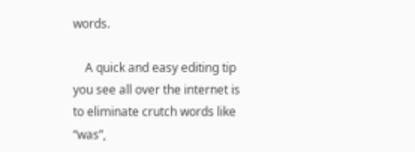words.

    A quick and easy editing tip you see all over the internet is to eliminate crutch words like “was”,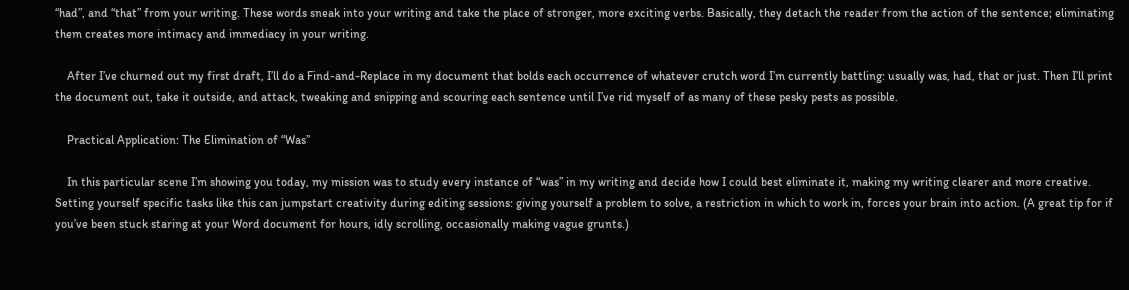“had”, and “that” from your writing. These words sneak into your writing and take the place of stronger, more exciting verbs. Basically, they detach the reader from the action of the sentence; eliminating them creates more intimacy and immediacy in your writing.

    After I’ve churned out my first draft, I’ll do a Find-and-Replace in my document that bolds each occurrence of whatever crutch word I’m currently battling: usually was, had, that or just. Then I’ll print the document out, take it outside, and attack, tweaking and snipping and scouring each sentence until I’ve rid myself of as many of these pesky pests as possible.

    Practical Application: The Elimination of “Was”

    In this particular scene I’m showing you today, my mission was to study every instance of “was” in my writing and decide how I could best eliminate it, making my writing clearer and more creative. Setting yourself specific tasks like this can jumpstart creativity during editing sessions: giving yourself a problem to solve, a restriction in which to work in, forces your brain into action. (A great tip for if you’ve been stuck staring at your Word document for hours, idly scrolling, occasionally making vague grunts.)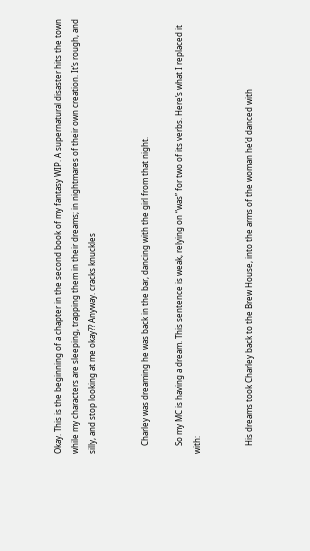Okay. This is the beginning of a chapter in the second book of my fantasy WIP. A supernatural disaster hits the town while my characters are sleeping, trapping them in their dreams; in nightmares of their own creation. It’s rough, and silly, and stop looking at me okay?? Anyway. cracks knuckles


    Charley was dreaming he was back in the bar, dancing with the girl from that night.

    So my MC is having a dream. This sentence is weak, relying on “was” for two of its verbs. Here’s what I replaced it with:


    His dreams took Charley back to the Brew House, into the arms of the woman he’d danced with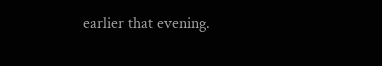earlier that evening.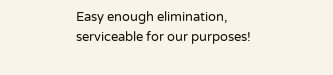Easy enough elimination, serviceable for our purposes!